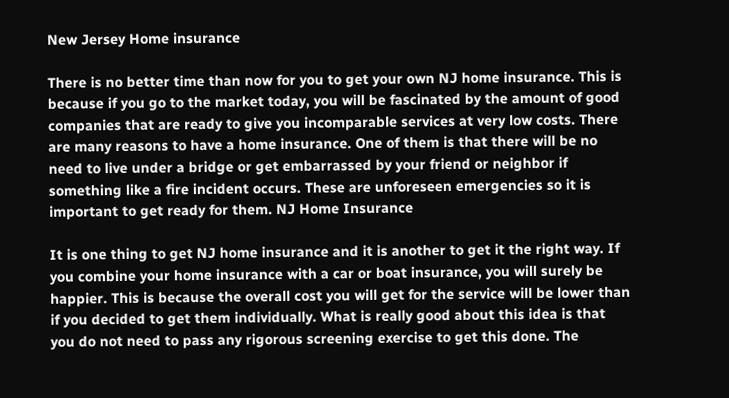New Jersey Home insurance

There is no better time than now for you to get your own NJ home insurance. This is because if you go to the market today, you will be fascinated by the amount of good companies that are ready to give you incomparable services at very low costs. There are many reasons to have a home insurance. One of them is that there will be no need to live under a bridge or get embarrassed by your friend or neighbor if something like a fire incident occurs. These are unforeseen emergencies so it is important to get ready for them. NJ Home Insurance

It is one thing to get NJ home insurance and it is another to get it the right way. If you combine your home insurance with a car or boat insurance, you will surely be happier. This is because the overall cost you will get for the service will be lower than if you decided to get them individually. What is really good about this idea is that you do not need to pass any rigorous screening exercise to get this done. The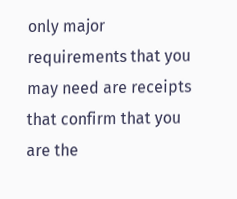only major requirements that you may need are receipts that confirm that you are the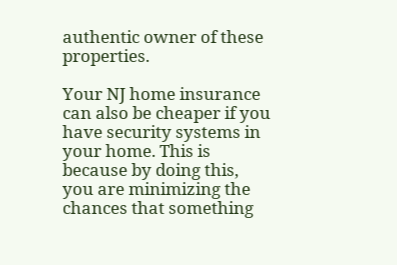authentic owner of these properties.

Your NJ home insurance can also be cheaper if you have security systems in your home. This is because by doing this, you are minimizing the chances that something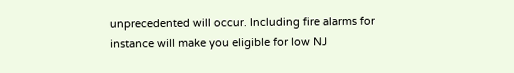unprecedented will occur. Including fire alarms for instance will make you eligible for low NJ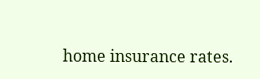home insurance rates.